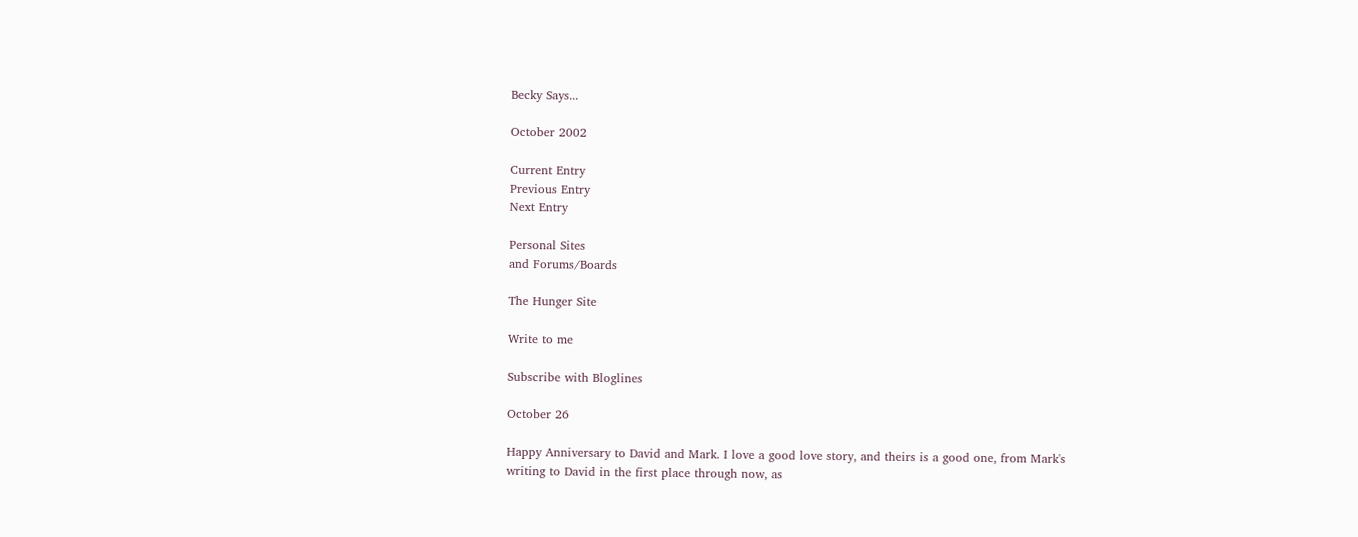Becky Says...

October 2002

Current Entry
Previous Entry
Next Entry

Personal Sites
and Forums/Boards

The Hunger Site

Write to me

Subscribe with Bloglines

October 26

Happy Anniversary to David and Mark. I love a good love story, and theirs is a good one, from Mark's writing to David in the first place through now, as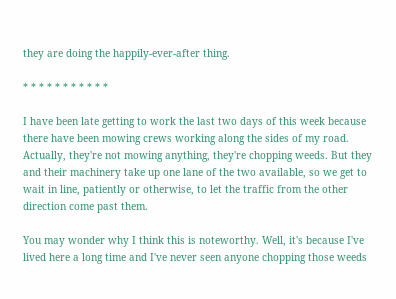they are doing the happily-ever-after thing.

* * * * * * * * * * *

I have been late getting to work the last two days of this week because there have been mowing crews working along the sides of my road. Actually, they're not mowing anything, they're chopping weeds. But they and their machinery take up one lane of the two available, so we get to wait in line, patiently or otherwise, to let the traffic from the other direction come past them.

You may wonder why I think this is noteworthy. Well, it's because I've lived here a long time and I've never seen anyone chopping those weeds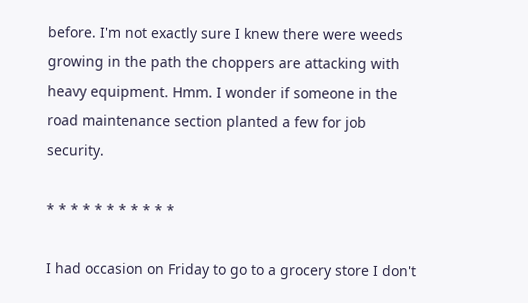before. I'm not exactly sure I knew there were weeds growing in the path the choppers are attacking with heavy equipment. Hmm. I wonder if someone in the road maintenance section planted a few for job security.

* * * * * * * * * * *

I had occasion on Friday to go to a grocery store I don't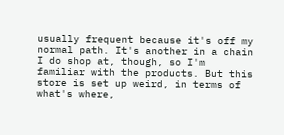usually frequent because it's off my normal path. It's another in a chain I do shop at, though, so I'm familiar with the products. But this store is set up weird, in terms of what's where,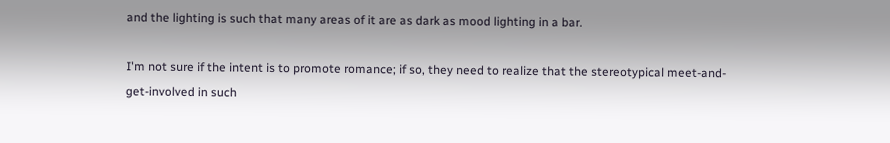and the lighting is such that many areas of it are as dark as mood lighting in a bar.

I'm not sure if the intent is to promote romance; if so, they need to realize that the stereotypical meet-and-get-involved in such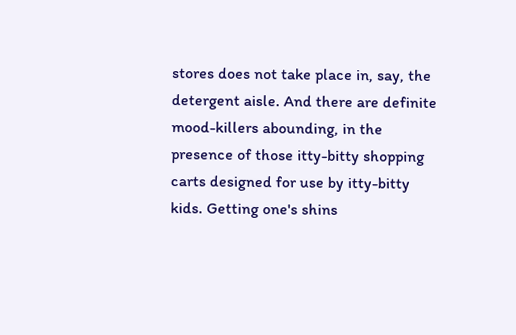stores does not take place in, say, the detergent aisle. And there are definite mood-killers abounding, in the presence of those itty-bitty shopping carts designed for use by itty-bitty kids. Getting one's shins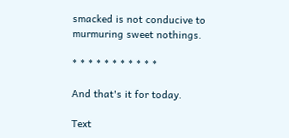smacked is not conducive to murmuring sweet nothings.

* * * * * * * * * * *

And that's it for today.

Text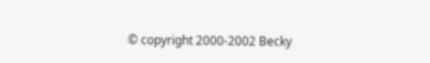© copyright 2000-2002 Becky